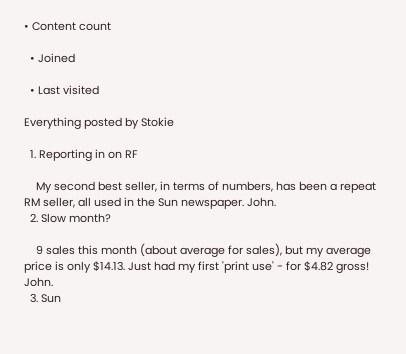• Content count

  • Joined

  • Last visited

Everything posted by Stokie

  1. Reporting in on RF

    My second best seller, in terms of numbers, has been a repeat RM seller, all used in the Sun newspaper. John.
  2. Slow month?

    9 sales this month (about average for sales), but my average price is only $14.13. Just had my first 'print use' - for $4.82 gross! John.
  3. Sun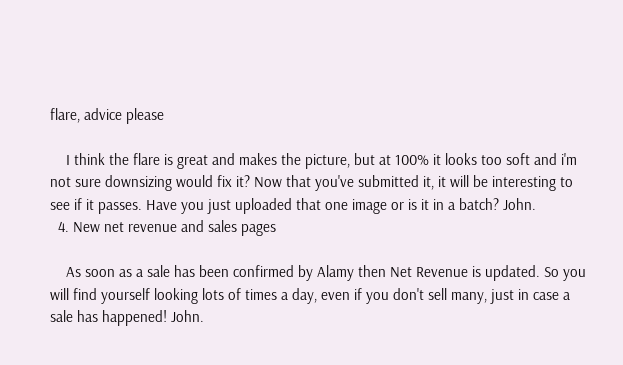flare, advice please

    I think the flare is great and makes the picture, but at 100% it looks too soft and i'm not sure downsizing would fix it? Now that you've submitted it, it will be interesting to see if it passes. Have you just uploaded that one image or is it in a batch? John.
  4. New net revenue and sales pages

    As soon as a sale has been confirmed by Alamy then Net Revenue is updated. So you will find yourself looking lots of times a day, even if you don't sell many, just in case a sale has happened! John.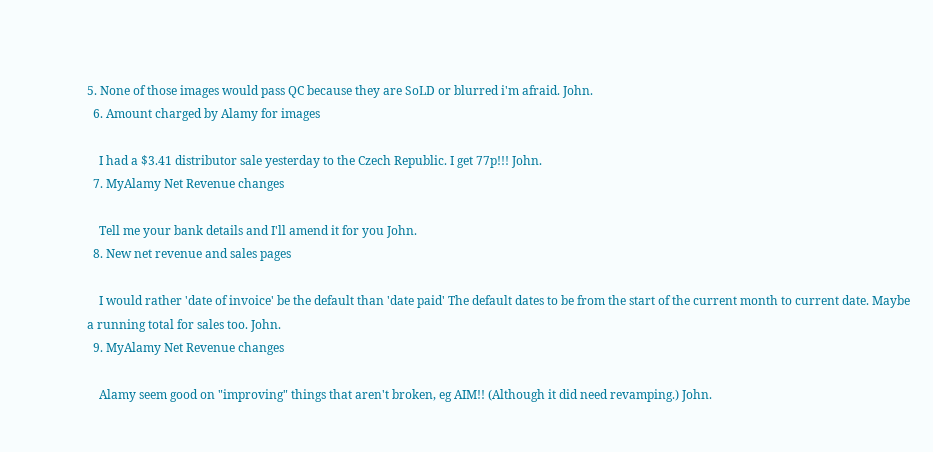5. None of those images would pass QC because they are SoLD or blurred i'm afraid. John.
  6. Amount charged by Alamy for images

    I had a $3.41 distributor sale yesterday to the Czech Republic. I get 77p!!! John.
  7. MyAlamy Net Revenue changes

    Tell me your bank details and I'll amend it for you John.
  8. New net revenue and sales pages

    I would rather 'date of invoice' be the default than 'date paid' The default dates to be from the start of the current month to current date. Maybe a running total for sales too. John.
  9. MyAlamy Net Revenue changes

    Alamy seem good on "improving" things that aren't broken, eg AIM!! (Although it did need revamping.) John.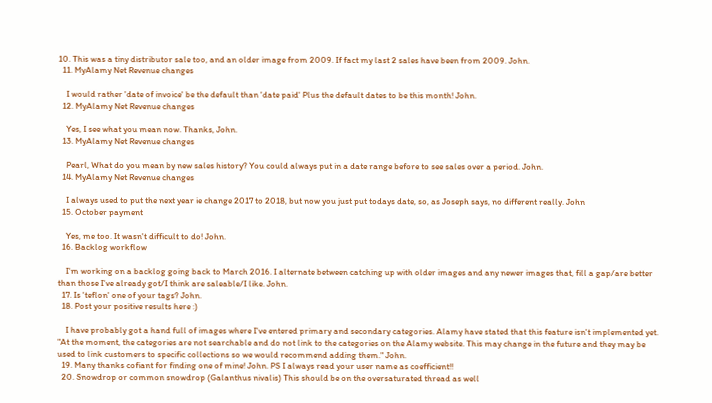10. This was a tiny distributor sale too, and an older image from 2009. If fact my last 2 sales have been from 2009. John.
  11. MyAlamy Net Revenue changes

    I would rather 'date of invoice' be the default than 'date paid' Plus the default dates to be this month! John.
  12. MyAlamy Net Revenue changes

    Yes, I see what you mean now. Thanks, John.
  13. MyAlamy Net Revenue changes

    Pearl, What do you mean by new sales history? You could always put in a date range before to see sales over a period. John.
  14. MyAlamy Net Revenue changes

    I always used to put the next year ie change 2017 to 2018, but now you just put todays date, so, as Joseph says, no different really. John
  15. October payment

    Yes, me too. It wasn't difficult to do! John.
  16. Backlog workflow

    I'm working on a backlog going back to March 2016. I alternate between catching up with older images and any newer images that, fill a gap/are better than those I've already got/I think are saleable/I like. John.
  17. Is 'teflon' one of your tags? John.
  18. Post your positive results here :)

    I have probably got a hand full of images where I've entered primary and secondary categories. Alamy have stated that this feature isn't implemented yet. "At the moment, the categories are not searchable and do not link to the categories on the Alamy website. This may change in the future and they may be used to link customers to specific collections so we would recommend adding them." John.
  19. Many thanks cofiant for finding one of mine! John. PS I always read your user name as coefficient!!
  20. Snowdrop or common snowdrop (Galanthus nivalis) This should be on the oversaturated thread as well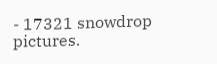- 17321 snowdrop pictures.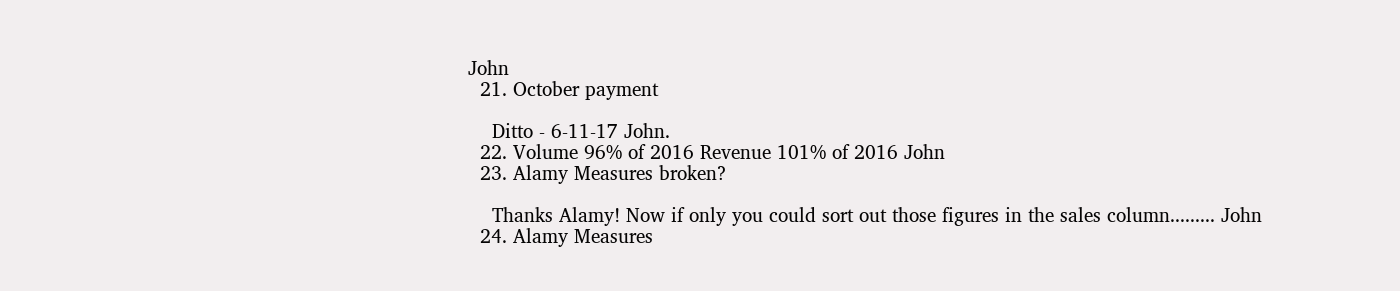John
  21. October payment

    Ditto - 6-11-17 John.
  22. Volume 96% of 2016 Revenue 101% of 2016 John
  23. Alamy Measures broken?

    Thanks Alamy! Now if only you could sort out those figures in the sales column......... John
  24. Alamy Measures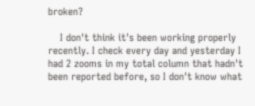broken?

    I don't think it's been working properly recently. I check every day and yesterday I had 2 zooms in my total column that hadn't been reported before, so I don't know what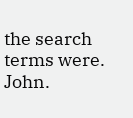the search terms were. John.